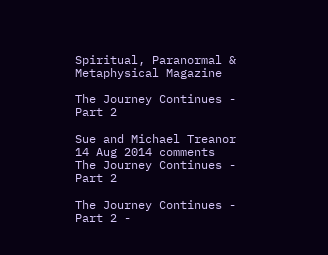Spiritual, Paranormal & Metaphysical Magazine

The Journey Continues - Part 2

Sue and Michael Treanor 14 Aug 2014 comments
The Journey Continues - Part 2

The Journey Continues - Part 2 -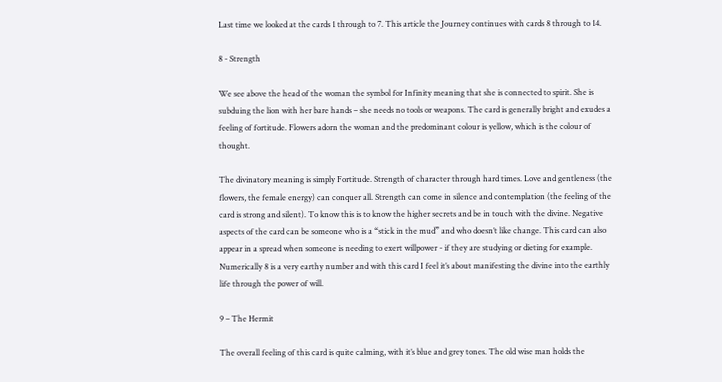Last time we looked at the cards 1 through to 7. This article the Journey continues with cards 8 through to 14.

8 - Strength

We see above the head of the woman the symbol for Infinity meaning that she is connected to spirit. She is subduing the lion with her bare hands – she needs no tools or weapons. The card is generally bright and exudes a feeling of fortitude. Flowers adorn the woman and the predominant colour is yellow, which is the colour of thought.

The divinatory meaning is simply Fortitude. Strength of character through hard times. Love and gentleness (the flowers, the female energy) can conquer all. Strength can come in silence and contemplation (the feeling of the card is strong and silent). To know this is to know the higher secrets and be in touch with the divine. Negative aspects of the card can be someone who is a “stick in the mud” and who doesn’t like change. This card can also appear in a spread when someone is needing to exert willpower - if they are studying or dieting for example. Numerically 8 is a very earthy number and with this card I feel it’s about manifesting the divine into the earthly life through the power of will.

9 – The Hermit

The overall feeling of this card is quite calming, with it’s blue and grey tones. The old wise man holds the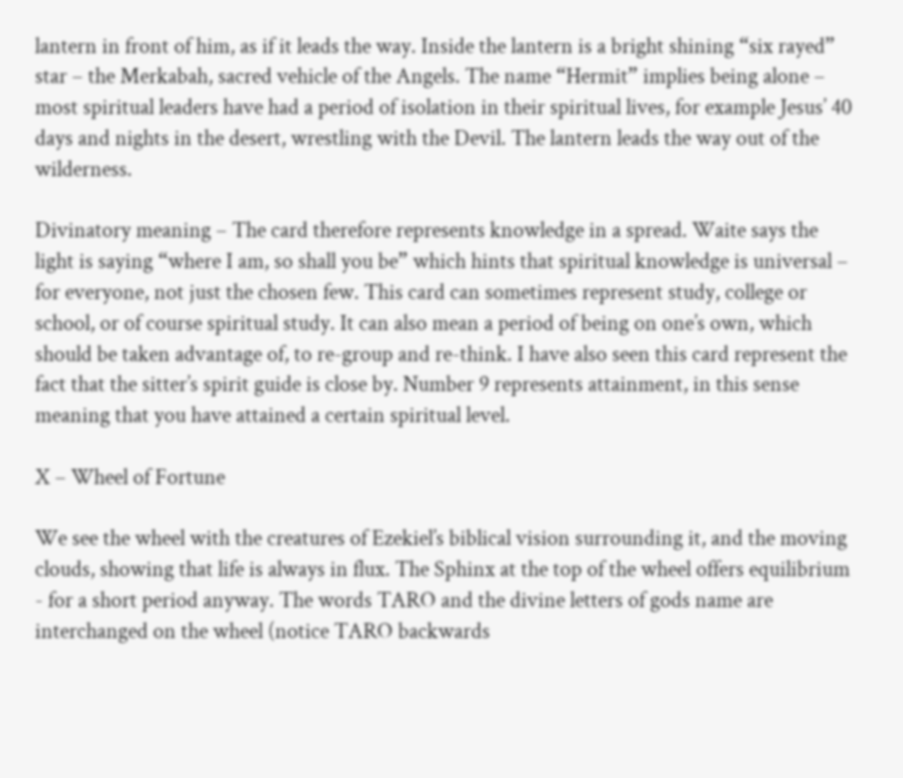lantern in front of him, as if it leads the way. Inside the lantern is a bright shining “six rayed” star – the Merkabah, sacred vehicle of the Angels. The name “Hermit” implies being alone – most spiritual leaders have had a period of isolation in their spiritual lives, for example Jesus’ 40 days and nights in the desert, wrestling with the Devil. The lantern leads the way out of the wilderness.

Divinatory meaning – The card therefore represents knowledge in a spread. Waite says the light is saying “where I am, so shall you be” which hints that spiritual knowledge is universal – for everyone, not just the chosen few. This card can sometimes represent study, college or school, or of course spiritual study. It can also mean a period of being on one’s own, which should be taken advantage of, to re-group and re-think. I have also seen this card represent the fact that the sitter’s spirit guide is close by. Number 9 represents attainment, in this sense meaning that you have attained a certain spiritual level.

X – Wheel of Fortune

We see the wheel with the creatures of Ezekiel’s biblical vision surrounding it, and the moving clouds, showing that life is always in flux. The Sphinx at the top of the wheel offers equilibrium - for a short period anyway. The words TARO and the divine letters of gods name are interchanged on the wheel (notice TARO backwards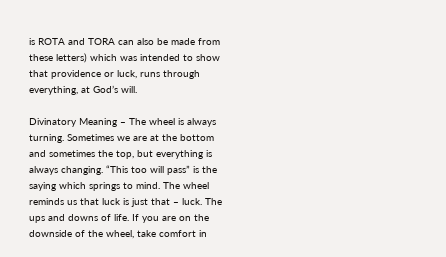is ROTA and TORA can also be made from these letters) which was intended to show that providence or luck, runs through everything, at God’s will.

Divinatory Meaning – The wheel is always turning. Sometimes we are at the bottom and sometimes the top, but everything is always changing. “This too will pass” is the saying which springs to mind. The wheel reminds us that luck is just that – luck. The ups and downs of life. If you are on the downside of the wheel, take comfort in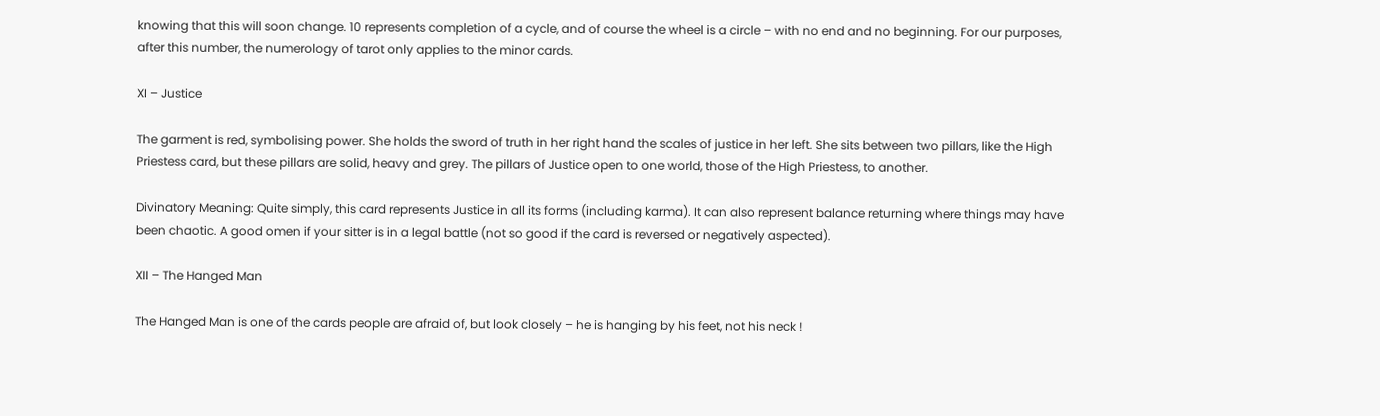knowing that this will soon change. 10 represents completion of a cycle, and of course the wheel is a circle – with no end and no beginning. For our purposes, after this number, the numerology of tarot only applies to the minor cards.

XI – Justice

The garment is red, symbolising power. She holds the sword of truth in her right hand the scales of justice in her left. She sits between two pillars, like the High Priestess card, but these pillars are solid, heavy and grey. The pillars of Justice open to one world, those of the High Priestess, to another.

Divinatory Meaning: Quite simply, this card represents Justice in all its forms (including karma). It can also represent balance returning where things may have been chaotic. A good omen if your sitter is in a legal battle (not so good if the card is reversed or negatively aspected).

XII – The Hanged Man

The Hanged Man is one of the cards people are afraid of, but look closely – he is hanging by his feet, not his neck !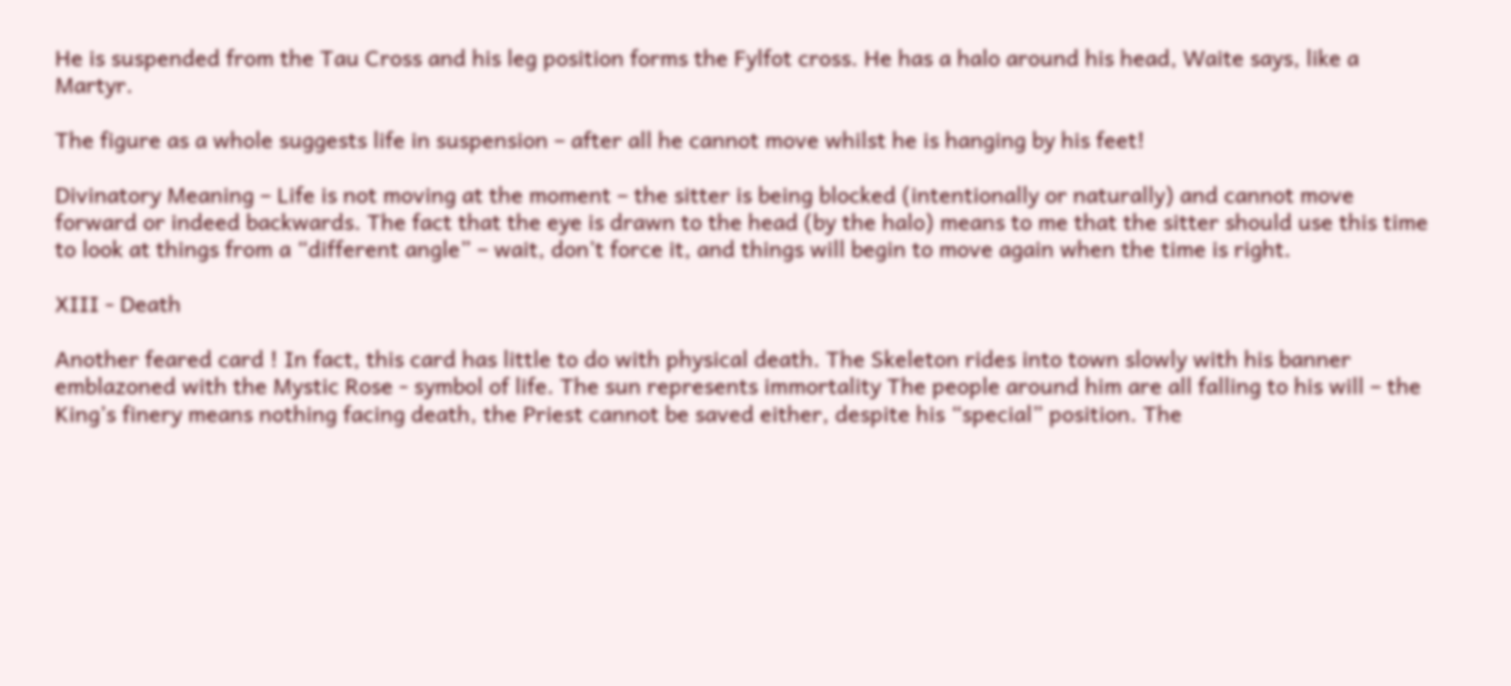He is suspended from the Tau Cross and his leg position forms the Fylfot cross. He has a halo around his head, Waite says, like a Martyr.

The figure as a whole suggests life in suspension – after all he cannot move whilst he is hanging by his feet!

Divinatory Meaning – Life is not moving at the moment – the sitter is being blocked (intentionally or naturally) and cannot move forward or indeed backwards. The fact that the eye is drawn to the head (by the halo) means to me that the sitter should use this time to look at things from a “different angle” – wait, don’t force it, and things will begin to move again when the time is right.

XIII - Death

Another feared card ! In fact, this card has little to do with physical death. The Skeleton rides into town slowly with his banner emblazoned with the Mystic Rose - symbol of life. The sun represents immortality The people around him are all falling to his will – the King’s finery means nothing facing death, the Priest cannot be saved either, despite his “special” position. The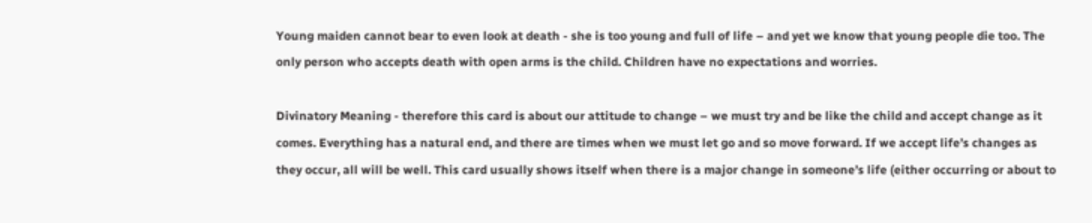Young maiden cannot bear to even look at death - she is too young and full of life – and yet we know that young people die too. The only person who accepts death with open arms is the child. Children have no expectations and worries.

Divinatory Meaning - therefore this card is about our attitude to change – we must try and be like the child and accept change as it comes. Everything has a natural end, and there are times when we must let go and so move forward. If we accept life’s changes as they occur, all will be well. This card usually shows itself when there is a major change in someone’s life (either occurring or about to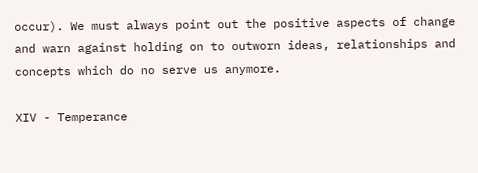occur). We must always point out the positive aspects of change and warn against holding on to outworn ideas, relationships and concepts which do no serve us anymore.

XIV - Temperance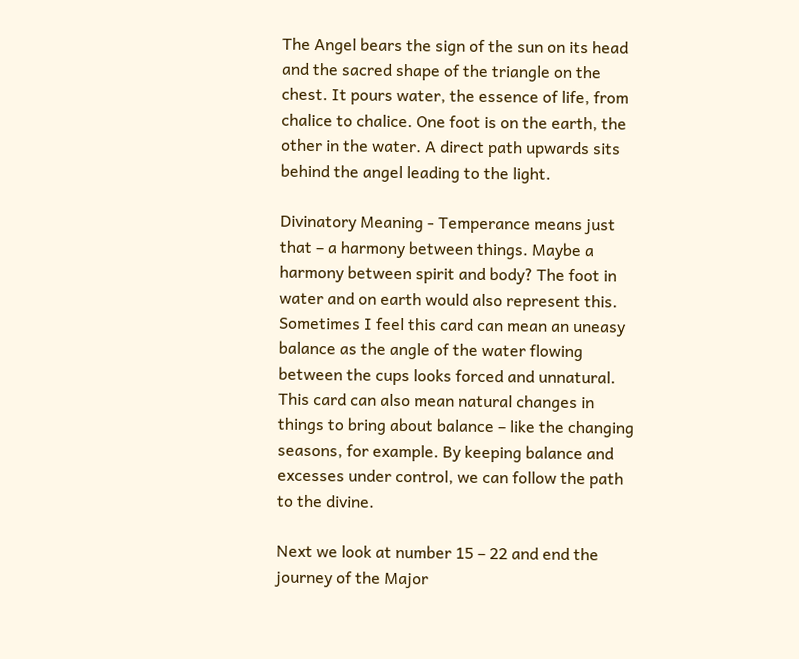The Angel bears the sign of the sun on its head and the sacred shape of the triangle on the chest. It pours water, the essence of life, from chalice to chalice. One foot is on the earth, the other in the water. A direct path upwards sits behind the angel leading to the light.

Divinatory Meaning - Temperance means just that – a harmony between things. Maybe a harmony between spirit and body? The foot in water and on earth would also represent this. Sometimes I feel this card can mean an uneasy balance as the angle of the water flowing between the cups looks forced and unnatural. This card can also mean natural changes in things to bring about balance – like the changing seasons, for example. By keeping balance and excesses under control, we can follow the path to the divine.

Next we look at number 15 – 22 and end the journey of the Major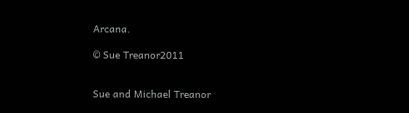Arcana.

© Sue Treanor2011


Sue and Michael Treanor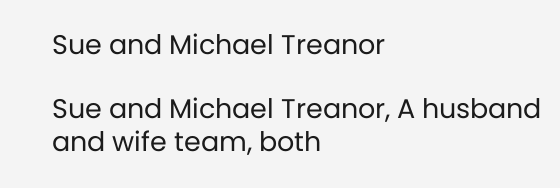Sue and Michael Treanor

Sue and Michael Treanor, A husband and wife team, both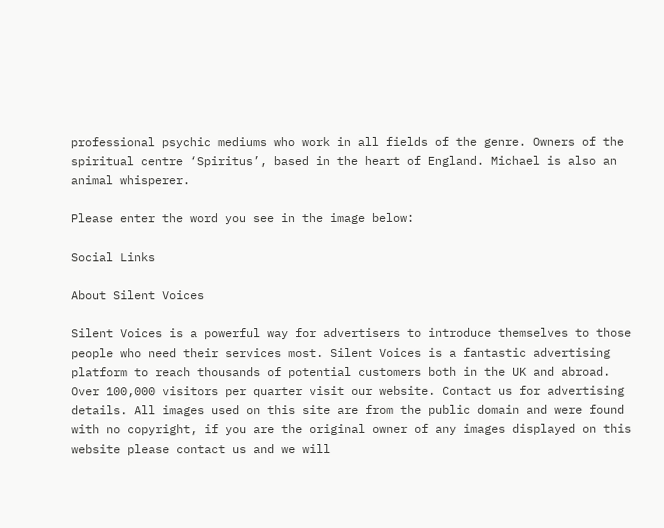professional psychic mediums who work in all fields of the genre. Owners of the spiritual centre ‘Spiritus’, based in the heart of England. Michael is also an animal whisperer.

Please enter the word you see in the image below:

Social Links

About Silent Voices

Silent Voices is a powerful way for advertisers to introduce themselves to those people who need their services most. Silent Voices is a fantastic advertising platform to reach thousands of potential customers both in the UK and abroad. Over 100,000 visitors per quarter visit our website. Contact us for advertising details. All images used on this site are from the public domain and were found with no copyright, if you are the original owner of any images displayed on this website please contact us and we will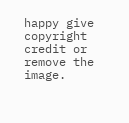happy give copyright credit or remove the image.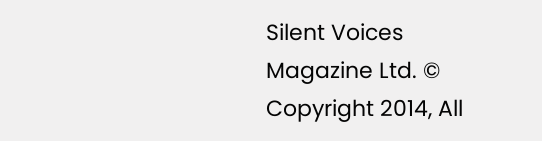Silent Voices Magazine Ltd. © Copyright 2014, All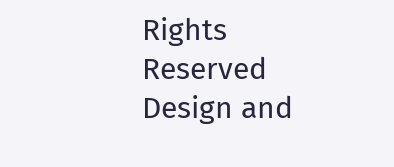Rights Reserved Design and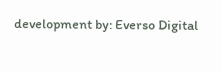development by: Everso Digital